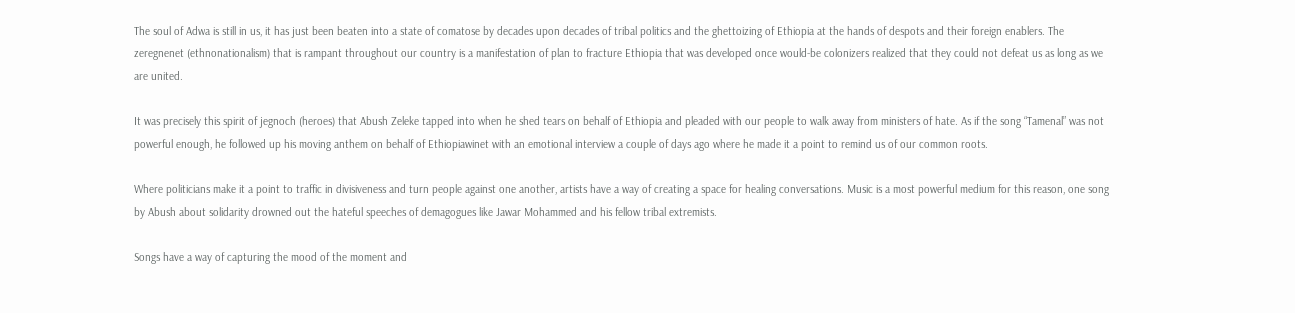The soul of Adwa is still in us, it has just been beaten into a state of comatose by decades upon decades of tribal politics and the ghettoizing of Ethiopia at the hands of despots and their foreign enablers. The zeregnenet (ethnonationalism) that is rampant throughout our country is a manifestation of plan to fracture Ethiopia that was developed once would-be colonizers realized that they could not defeat us as long as we are united.

It was precisely this spirit of jegnoch (heroes) that Abush Zeleke tapped into when he shed tears on behalf of Ethiopia and pleaded with our people to walk away from ministers of hate. As if the song “Tamenal” was not powerful enough, he followed up his moving anthem on behalf of Ethiopiawinet with an emotional interview a couple of days ago where he made it a point to remind us of our common roots.

Where politicians make it a point to traffic in divisiveness and turn people against one another, artists have a way of creating a space for healing conversations. Music is a most powerful medium for this reason, one song by Abush about solidarity drowned out the hateful speeches of demagogues like Jawar Mohammed and his fellow tribal extremists.

Songs have a way of capturing the mood of the moment and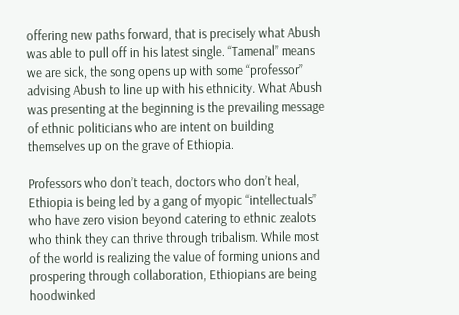offering new paths forward, that is precisely what Abush was able to pull off in his latest single. “Tamenal” means we are sick, the song opens up with some “professor” advising Abush to line up with his ethnicity. What Abush was presenting at the beginning is the prevailing message of ethnic politicians who are intent on building themselves up on the grave of Ethiopia.

Professors who don’t teach, doctors who don’t heal, Ethiopia is being led by a gang of myopic “intellectuals” who have zero vision beyond catering to ethnic zealots who think they can thrive through tribalism. While most of the world is realizing the value of forming unions and prospering through collaboration, Ethiopians are being hoodwinked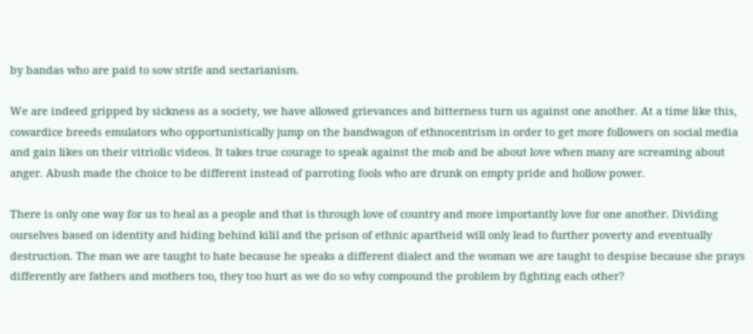by bandas who are paid to sow strife and sectarianism.

We are indeed gripped by sickness as a society, we have allowed grievances and bitterness turn us against one another. At a time like this, cowardice breeds emulators who opportunistically jump on the bandwagon of ethnocentrism in order to get more followers on social media and gain likes on their vitriolic videos. It takes true courage to speak against the mob and be about love when many are screaming about anger. Abush made the choice to be different instead of parroting fools who are drunk on empty pride and hollow power.

There is only one way for us to heal as a people and that is through love of country and more importantly love for one another. Dividing ourselves based on identity and hiding behind kilil and the prison of ethnic apartheid will only lead to further poverty and eventually destruction. The man we are taught to hate because he speaks a different dialect and the woman we are taught to despise because she prays differently are fathers and mothers too, they too hurt as we do so why compound the problem by fighting each other?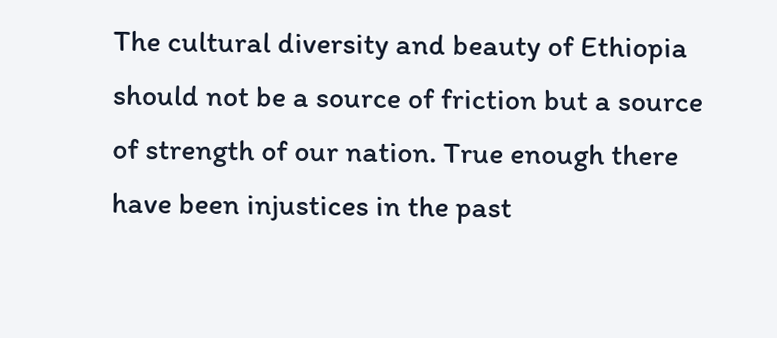The cultural diversity and beauty of Ethiopia should not be a source of friction but a source of strength of our nation. True enough there have been injustices in the past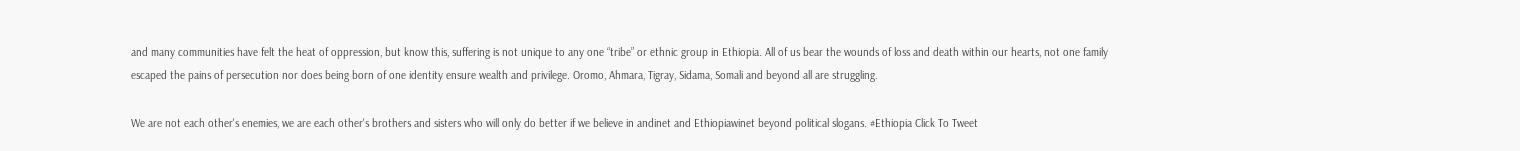and many communities have felt the heat of oppression, but know this, suffering is not unique to any one “tribe” or ethnic group in Ethiopia. All of us bear the wounds of loss and death within our hearts, not one family escaped the pains of persecution nor does being born of one identity ensure wealth and privilege. Oromo, Ahmara, Tigray, Sidama, Somali and beyond all are struggling.

We are not each other's enemies, we are each other's brothers and sisters who will only do better if we believe in andinet and Ethiopiawinet beyond political slogans. #Ethiopia Click To Tweet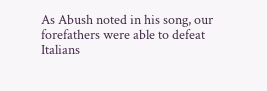As Abush noted in his song, our forefathers were able to defeat Italians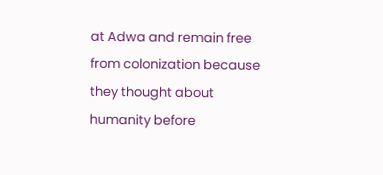at Adwa and remain free from colonization because they thought about humanity before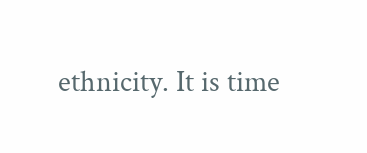ethnicity. It is time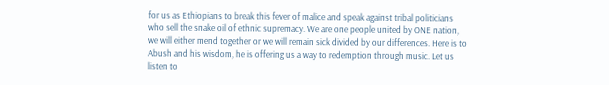for us as Ethiopians to break this fever of malice and speak against tribal politicians who sell the snake oil of ethnic supremacy. We are one people united by ONE nation, we will either mend together or we will remain sick divided by our differences. Here is to Abush and his wisdom, he is offering us a way to redemption through music. Let us listen to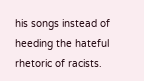his songs instead of heeding the hateful rhetoric of racists.